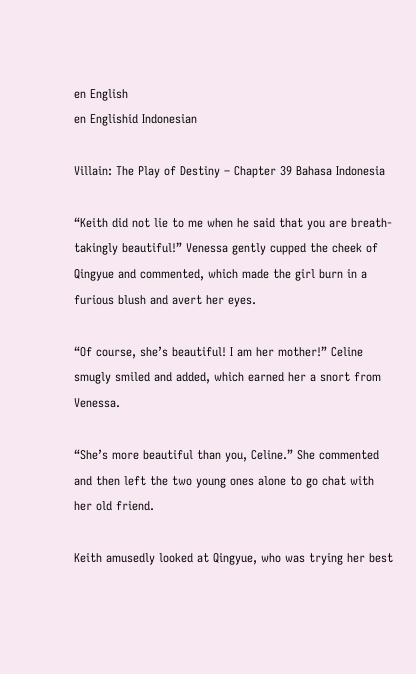en English
en Englishid Indonesian

Villain: The Play of Destiny – Chapter 39 Bahasa Indonesia

“Keith did not lie to me when he said that you are breath-takingly beautiful!” Venessa gently cupped the cheek of Qingyue and commented, which made the girl burn in a furious blush and avert her eyes.

“Of course, she’s beautiful! I am her mother!” Celine smugly smiled and added, which earned her a snort from Venessa.

“She’s more beautiful than you, Celine.” She commented and then left the two young ones alone to go chat with her old friend.

Keith amusedly looked at Qingyue, who was trying her best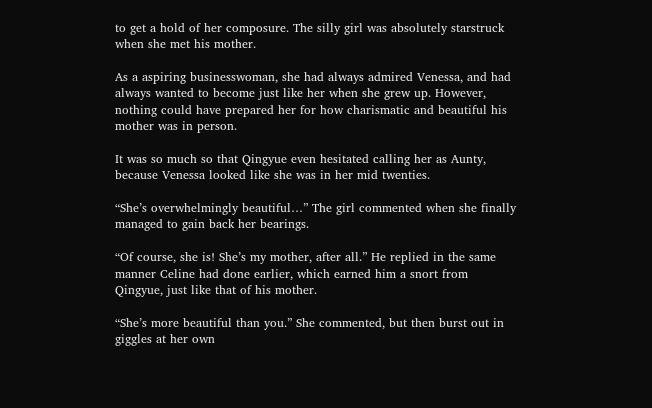to get a hold of her composure. The silly girl was absolutely starstruck when she met his mother.

As a aspiring businesswoman, she had always admired Venessa, and had always wanted to become just like her when she grew up. However, nothing could have prepared her for how charismatic and beautiful his mother was in person.

It was so much so that Qingyue even hesitated calling her as Aunty, because Venessa looked like she was in her mid twenties.

“She’s overwhelmingly beautiful…” The girl commented when she finally managed to gain back her bearings.

“Of course, she is! She’s my mother, after all.” He replied in the same manner Celine had done earlier, which earned him a snort from Qingyue, just like that of his mother.

“She’s more beautiful than you.” She commented, but then burst out in giggles at her own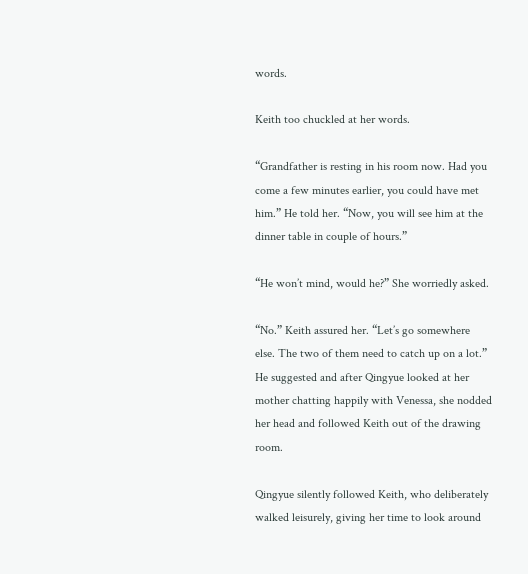words.

Keith too chuckled at her words.

“Grandfather is resting in his room now. Had you come a few minutes earlier, you could have met him.” He told her. “Now, you will see him at the dinner table in couple of hours.”

“He won’t mind, would he?” She worriedly asked.

“No.” Keith assured her. “Let’s go somewhere else. The two of them need to catch up on a lot.” He suggested and after Qingyue looked at her mother chatting happily with Venessa, she nodded her head and followed Keith out of the drawing room.

Qingyue silently followed Keith, who deliberately walked leisurely, giving her time to look around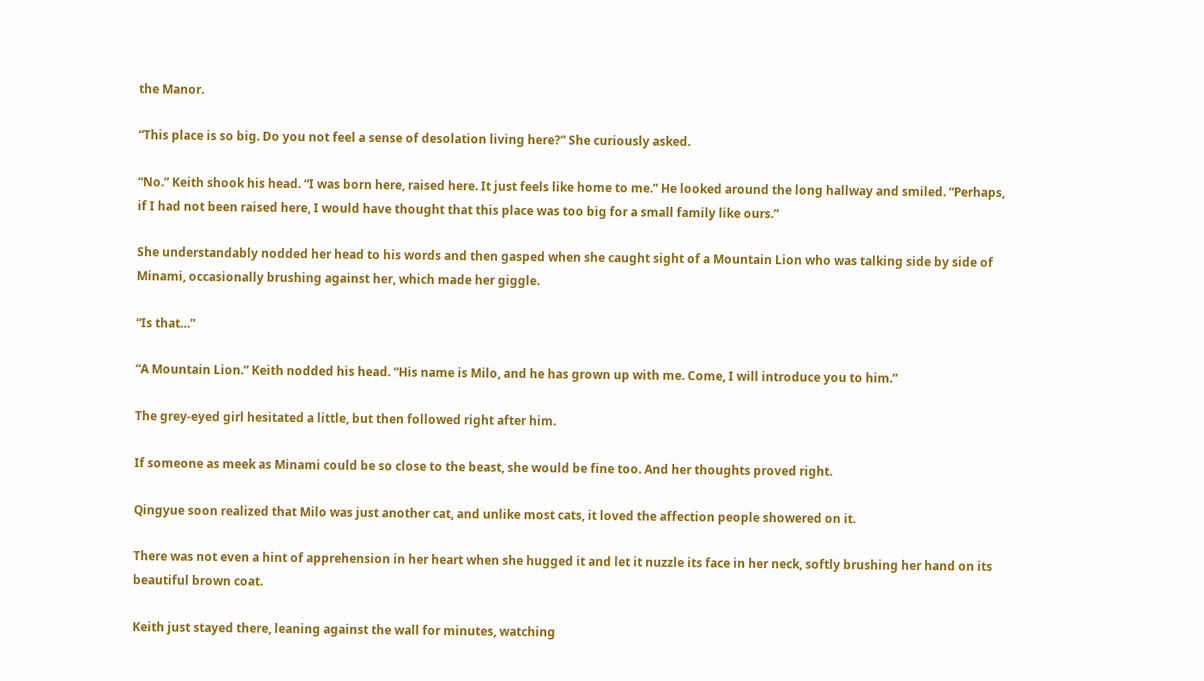the Manor.

“This place is so big. Do you not feel a sense of desolation living here?” She curiously asked.

“No.” Keith shook his head. “I was born here, raised here. It just feels like home to me.” He looked around the long hallway and smiled. “Perhaps, if I had not been raised here, I would have thought that this place was too big for a small family like ours.”

She understandably nodded her head to his words and then gasped when she caught sight of a Mountain Lion who was talking side by side of Minami, occasionally brushing against her, which made her giggle.

“Is that…”

“A Mountain Lion.” Keith nodded his head. “His name is Milo, and he has grown up with me. Come, I will introduce you to him.”

The grey-eyed girl hesitated a little, but then followed right after him.

If someone as meek as Minami could be so close to the beast, she would be fine too. And her thoughts proved right.

Qingyue soon realized that Milo was just another cat, and unlike most cats, it loved the affection people showered on it.

There was not even a hint of apprehension in her heart when she hugged it and let it nuzzle its face in her neck, softly brushing her hand on its beautiful brown coat.

Keith just stayed there, leaning against the wall for minutes, watching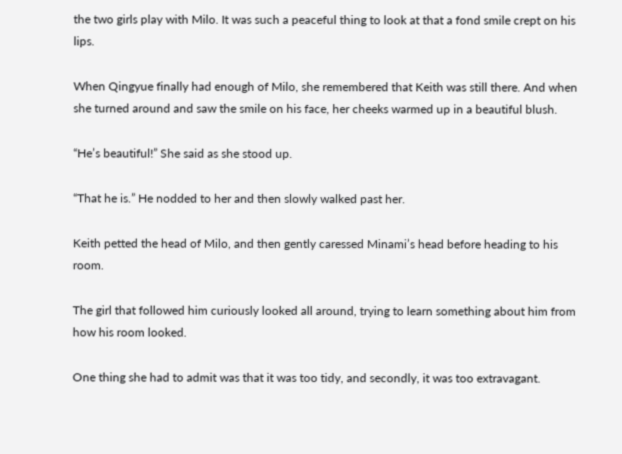the two girls play with Milo. It was such a peaceful thing to look at that a fond smile crept on his lips.

When Qingyue finally had enough of Milo, she remembered that Keith was still there. And when she turned around and saw the smile on his face, her cheeks warmed up in a beautiful blush.

“He’s beautiful!” She said as she stood up.

“That he is.” He nodded to her and then slowly walked past her.

Keith petted the head of Milo, and then gently caressed Minami’s head before heading to his room.

The girl that followed him curiously looked all around, trying to learn something about him from how his room looked.

One thing she had to admit was that it was too tidy, and secondly, it was too extravagant.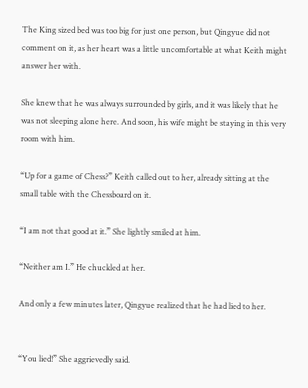The King sized bed was too big for just one person, but Qingyue did not comment on it, as her heart was a little uncomfortable at what Keith might answer her with.

She knew that he was always surrounded by girls, and it was likely that he was not sleeping alone here. And soon, his wife might be staying in this very room with him.

“Up for a game of Chess?” Keith called out to her, already sitting at the small table with the Chessboard on it.

“I am not that good at it.” She lightly smiled at him.

“Neither am I.” He chuckled at her.

And only a few minutes later, Qingyue realized that he had lied to her.


“You lied!” She aggrievedly said.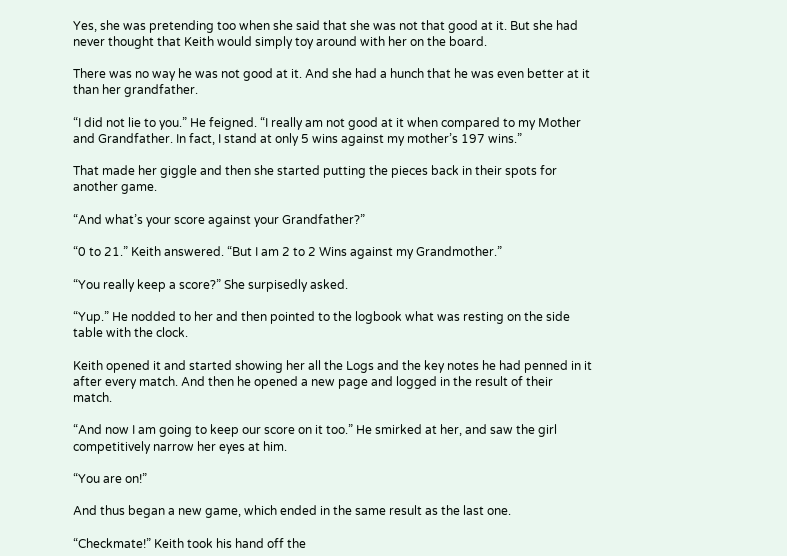Yes, she was pretending too when she said that she was not that good at it. But she had never thought that Keith would simply toy around with her on the board.

There was no way he was not good at it. And she had a hunch that he was even better at it than her grandfather.

“I did not lie to you.” He feigned. “I really am not good at it when compared to my Mother and Grandfather. In fact, I stand at only 5 wins against my mother’s 197 wins.”

That made her giggle and then she started putting the pieces back in their spots for another game.

“And what’s your score against your Grandfather?”

“0 to 21.” Keith answered. “But I am 2 to 2 Wins against my Grandmother.”

“You really keep a score?” She surpisedly asked.

“Yup.” He nodded to her and then pointed to the logbook what was resting on the side table with the clock.

Keith opened it and started showing her all the Logs and the key notes he had penned in it after every match. And then he opened a new page and logged in the result of their match.

“And now I am going to keep our score on it too.” He smirked at her, and saw the girl competitively narrow her eyes at him.

“You are on!”

And thus began a new game, which ended in the same result as the last one.

“Checkmate!” Keith took his hand off the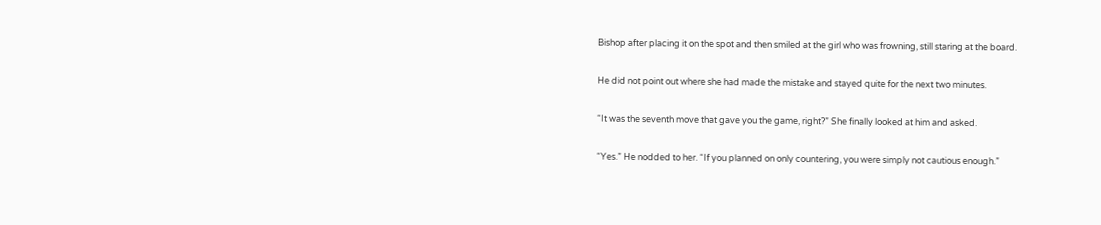Bishop after placing it on the spot and then smiled at the girl who was frowning, still staring at the board.

He did not point out where she had made the mistake and stayed quite for the next two minutes.

“It was the seventh move that gave you the game, right?” She finally looked at him and asked.

“Yes.” He nodded to her. “If you planned on only countering, you were simply not cautious enough.”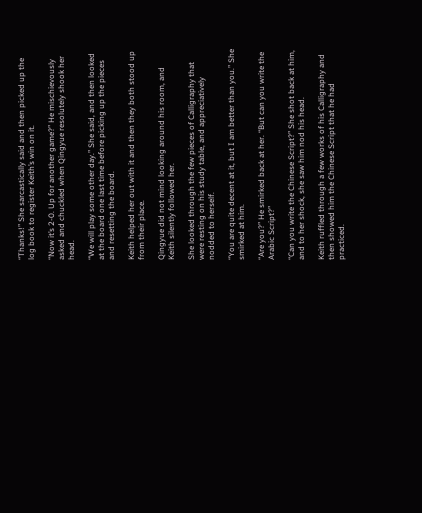“Thanks!” She sarcastically said and then picked up the log book to register Keith’s win on it.

“Now it’s 2-0. Up for another game?” He mischievously asked and chuckled when Qingyue resolutely shook her head.

“We will play some other day.” She said, and then looked at the board one last time before picking up the pieces and resetting the board.

Keith helped her out with it and then they both stood up from their place.

Qingyue did not mind looking around his room, and Keith silently followed her.

She looked through the few pieces of Calligraphy that were resting on his study table, and appreciatively nodded to herself.

“You are quite decent at it, but I am better than you.” She smirked at him.

“Are you?” He smirked back at her. “But can you write the Arabic Script?”

“Can you write the Chinese Script?” She shot back at him, and to her shock, she saw him nod his head.

Keith ruffled through a few works of his Calligraphy and then showed him the Chinese Script that he had practiced.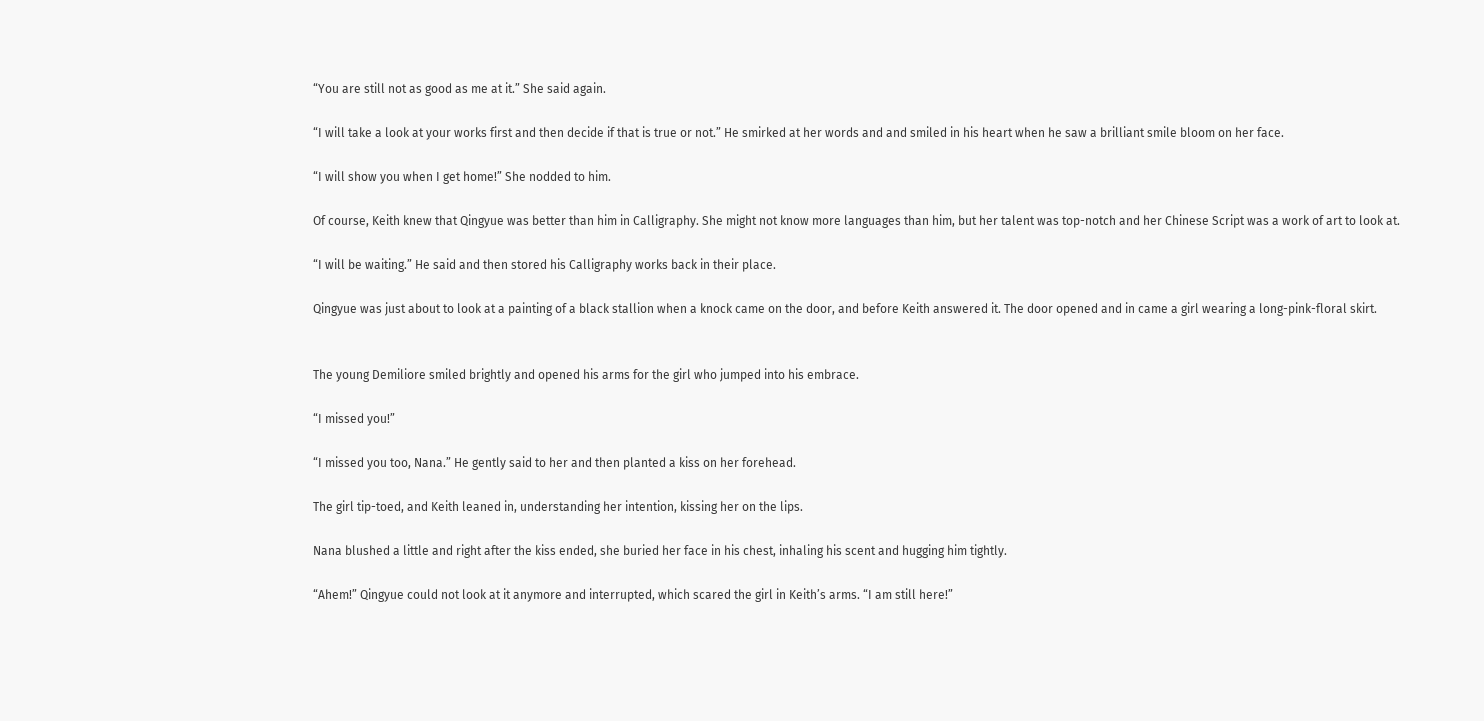“You are still not as good as me at it.” She said again.

“I will take a look at your works first and then decide if that is true or not.” He smirked at her words and and smiled in his heart when he saw a brilliant smile bloom on her face.

“I will show you when I get home!” She nodded to him.

Of course, Keith knew that Qingyue was better than him in Calligraphy. She might not know more languages than him, but her talent was top-notch and her Chinese Script was a work of art to look at.

“I will be waiting.” He said and then stored his Calligraphy works back in their place.

Qingyue was just about to look at a painting of a black stallion when a knock came on the door, and before Keith answered it. The door opened and in came a girl wearing a long-pink-floral skirt.


The young Demiliore smiled brightly and opened his arms for the girl who jumped into his embrace.

“I missed you!”

“I missed you too, Nana.” He gently said to her and then planted a kiss on her forehead.

The girl tip-toed, and Keith leaned in, understanding her intention, kissing her on the lips.

Nana blushed a little and right after the kiss ended, she buried her face in his chest, inhaling his scent and hugging him tightly.

“Ahem!” Qingyue could not look at it anymore and interrupted, which scared the girl in Keith’s arms. “I am still here!”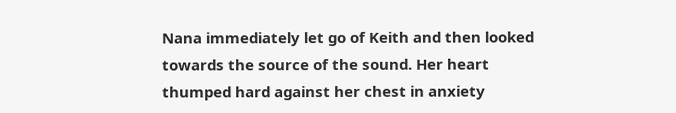Nana immediately let go of Keith and then looked towards the source of the sound. Her heart thumped hard against her chest in anxiety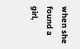when she found a girl,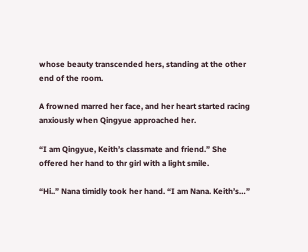whose beauty transcended hers, standing at the other end of the room.

A frowned marred her face, and her heart started racing anxiously when Qingyue approached her.

“I am Qingyue, Keith’s classmate and friend.” She offered her hand to thr girl with a light smile.

“Hi..” Nana timidly took her hand. “I am Nana. Keith’s…”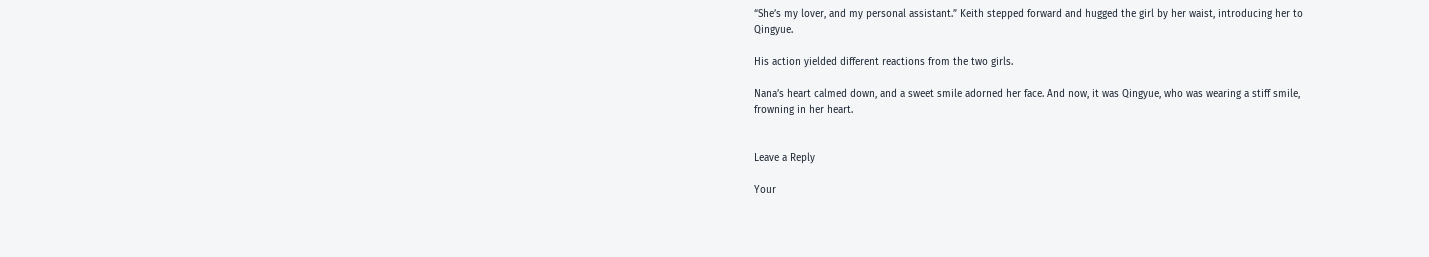“She’s my lover, and my personal assistant.” Keith stepped forward and hugged the girl by her waist, introducing her to Qingyue.

His action yielded different reactions from the two girls.

Nana’s heart calmed down, and a sweet smile adorned her face. And now, it was Qingyue, who was wearing a stiff smile, frowning in her heart.


Leave a Reply

Your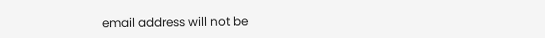email address will not be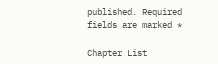published. Required fields are marked *

Chapter List